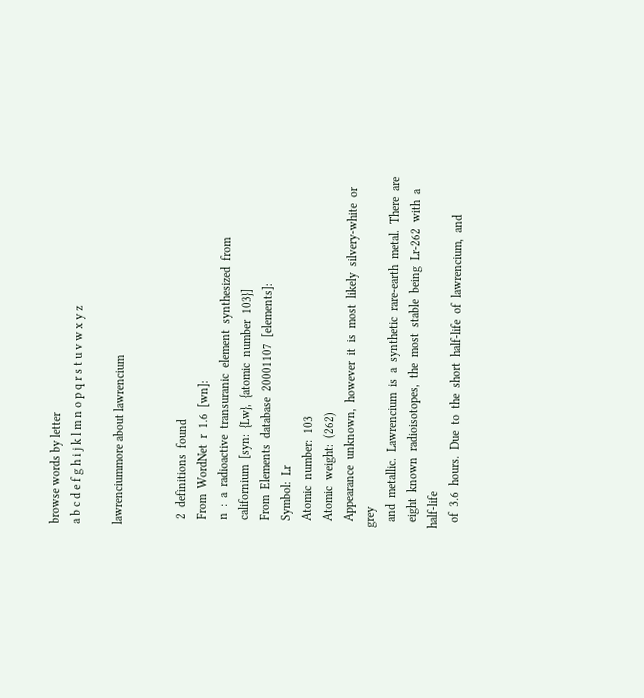browse words by letter
a b c d e f g h i j k l m n o p q r s t u v w x y z

lawrenciummore about lawrencium


  2  definitions  found
  From  WordNet  r  1.6  [wn]:
  n  :  a  radioactive  transuranic  element  synthesized  from
  californium  [syn:  {Lw},  {atomic  number  103}]
  From  Elements  database  20001107  [elements]:
  Symbol:  Lr
  Atomic  number:  103
  Atomic  weight:  (262)
  Appearance  unknown,  however  it  is  most  likely  silvery-white  or  grey
  and  metallic.  Lawrencium  is  a  synthetic  rare-earth  metal.  There  are
  eight  known  radioisotopes,  the  most  stable  being  Lr-262  with  a  half-life
  of  3.6  hours.  Due  to  the  short  half-life  of  lawrencium,  and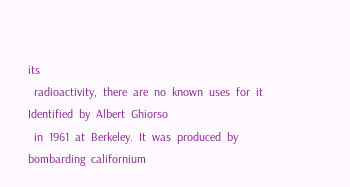its
  radioactivity,  there  are  no  known  uses  for  it  Identified  by  Albert  Ghiorso
  in  1961  at  Berkeley.  It  was  produced  by  bombarding  californium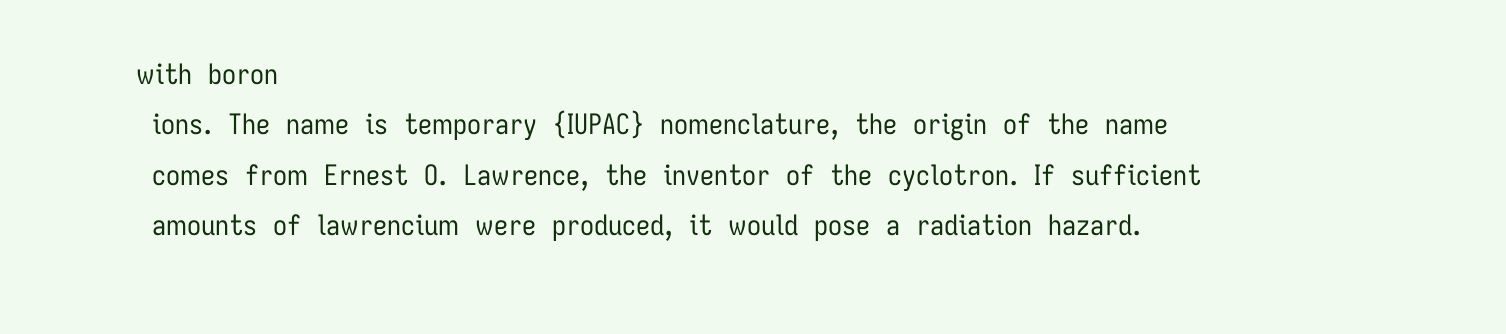with  boron
  ions.  The  name  is  temporary  {IUPAC}  nomenclature,  the  origin  of  the  name
  comes  from  Ernest  O.  Lawrence,  the  inventor  of  the  cyclotron.  If  sufficient
  amounts  of  lawrencium  were  produced,  it  would  pose  a  radiation  hazard.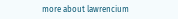more about lawrencium